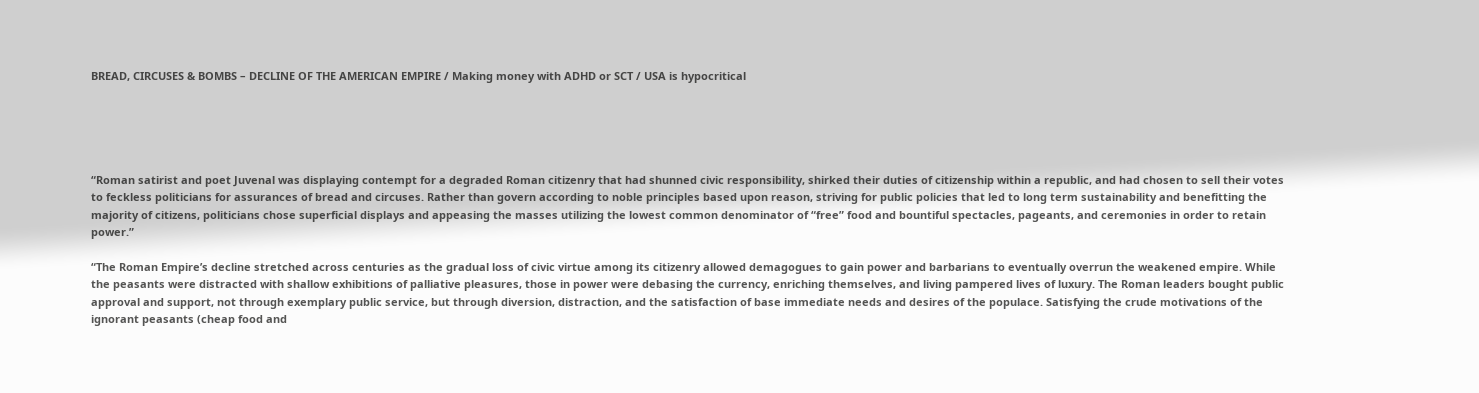BREAD, CIRCUSES & BOMBS – DECLINE OF THE AMERICAN EMPIRE / Making money with ADHD or SCT / USA is hypocritical





“Roman satirist and poet Juvenal was displaying contempt for a degraded Roman citizenry that had shunned civic responsibility, shirked their duties of citizenship within a republic, and had chosen to sell their votes to feckless politicians for assurances of bread and circuses. Rather than govern according to noble principles based upon reason, striving for public policies that led to long term sustainability and benefitting the majority of citizens, politicians chose superficial displays and appeasing the masses utilizing the lowest common denominator of “free” food and bountiful spectacles, pageants, and ceremonies in order to retain power.”

“The Roman Empire’s decline stretched across centuries as the gradual loss of civic virtue among its citizenry allowed demagogues to gain power and barbarians to eventually overrun the weakened empire. While the peasants were distracted with shallow exhibitions of palliative pleasures, those in power were debasing the currency, enriching themselves, and living pampered lives of luxury. The Roman leaders bought public approval and support, not through exemplary public service, but through diversion, distraction, and the satisfaction of base immediate needs and desires of the populace. Satisfying the crude motivations of the ignorant peasants (cheap food and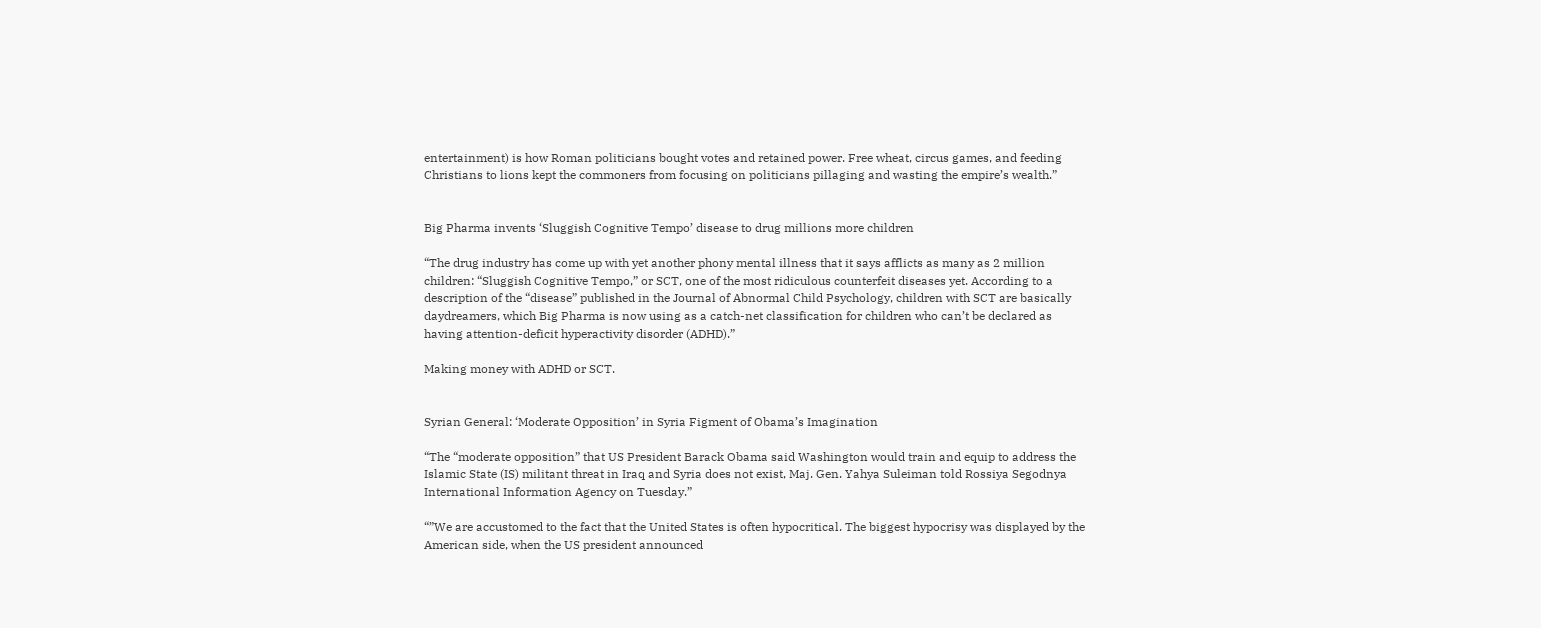entertainment) is how Roman politicians bought votes and retained power. Free wheat, circus games, and feeding Christians to lions kept the commoners from focusing on politicians pillaging and wasting the empire’s wealth.”


Big Pharma invents ‘Sluggish Cognitive Tempo’ disease to drug millions more children

“The drug industry has come up with yet another phony mental illness that it says afflicts as many as 2 million children: “Sluggish Cognitive Tempo,” or SCT, one of the most ridiculous counterfeit diseases yet. According to a description of the “disease” published in the Journal of Abnormal Child Psychology, children with SCT are basically daydreamers, which Big Pharma is now using as a catch-net classification for children who can’t be declared as having attention-deficit hyperactivity disorder (ADHD).”

Making money with ADHD or SCT.


Syrian General: ‘Moderate Opposition’ in Syria Figment of Obama’s Imagination

“The “moderate opposition” that US President Barack Obama said Washington would train and equip to address the Islamic State (IS) militant threat in Iraq and Syria does not exist, Maj. Gen. Yahya Suleiman told Rossiya Segodnya International Information Agency on Tuesday.”

“”We are accustomed to the fact that the United States is often hypocritical. The biggest hypocrisy was displayed by the American side, when the US president announced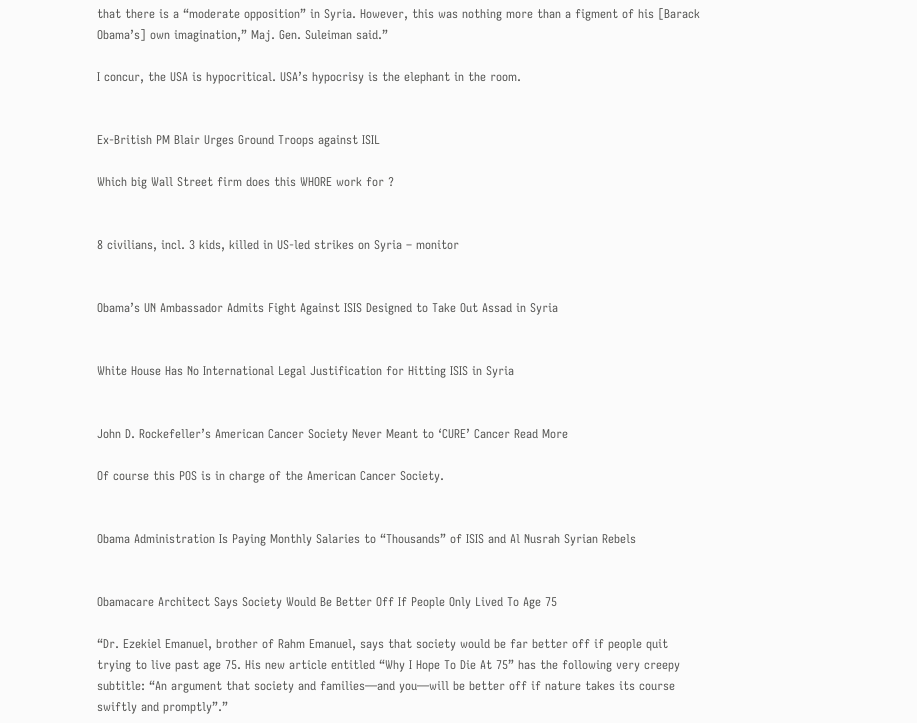that there is a “moderate opposition” in Syria. However, this was nothing more than a figment of his [Barack Obama’s] own imagination,” Maj. Gen. Suleiman said.”

I concur, the USA is hypocritical. USA’s hypocrisy is the elephant in the room.


Ex-British PM Blair Urges Ground Troops against ISIL

Which big Wall Street firm does this WHORE work for ?


8 civilians, incl. 3 kids, killed in US-led strikes on Syria – monitor


Obama’s UN Ambassador Admits Fight Against ISIS Designed to Take Out Assad in Syria


White House Has No International Legal Justification for Hitting ISIS in Syria


John D. Rockefeller’s American Cancer Society Never Meant to ‘CURE’ Cancer Read More

Of course this POS is in charge of the American Cancer Society.


Obama Administration Is Paying Monthly Salaries to “Thousands” of ISIS and Al Nusrah Syrian Rebels


Obamacare Architect Says Society Would Be Better Off If People Only Lived To Age 75

“Dr. Ezekiel Emanuel, brother of Rahm Emanuel, says that society would be far better off if people quit trying to live past age 75. His new article entitled “Why I Hope To Die At 75” has the following very creepy subtitle: “An argument that society and families—and you—will be better off if nature takes its course swiftly and promptly”.”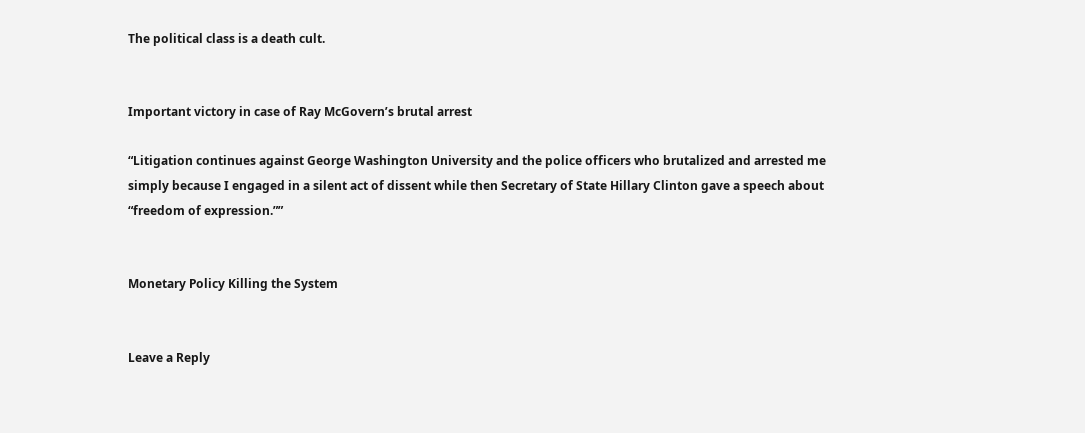The political class is a death cult.


Important victory in case of Ray McGovern’s brutal arrest

“Litigation continues against George Washington University and the police officers who brutalized and arrested me simply because I engaged in a silent act of dissent while then Secretary of State Hillary Clinton gave a speech about “freedom of expression.””


Monetary Policy Killing the System


Leave a Reply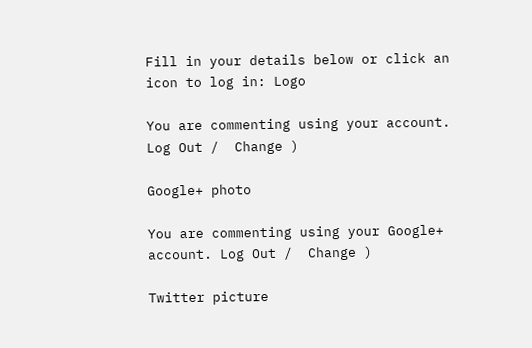Fill in your details below or click an icon to log in: Logo

You are commenting using your account. Log Out /  Change )

Google+ photo

You are commenting using your Google+ account. Log Out /  Change )

Twitter picture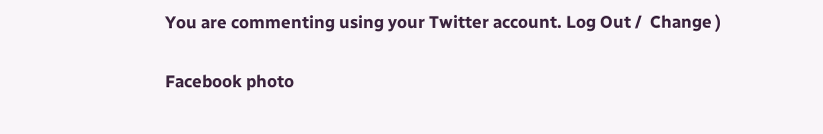You are commenting using your Twitter account. Log Out /  Change )

Facebook photo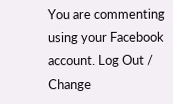You are commenting using your Facebook account. Log Out /  Change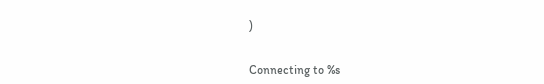)


Connecting to %s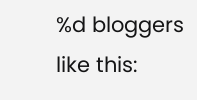%d bloggers like this: